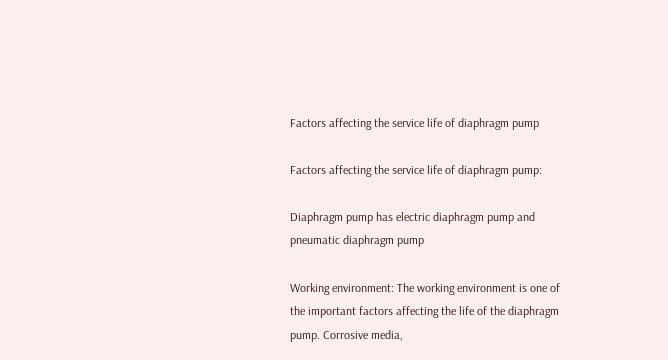Factors affecting the service life of diaphragm pump

Factors affecting the service life of diaphragm pump:

Diaphragm pump has electric diaphragm pump and pneumatic diaphragm pump

Working environment: The working environment is one of the important factors affecting the life of the diaphragm pump. Corrosive media,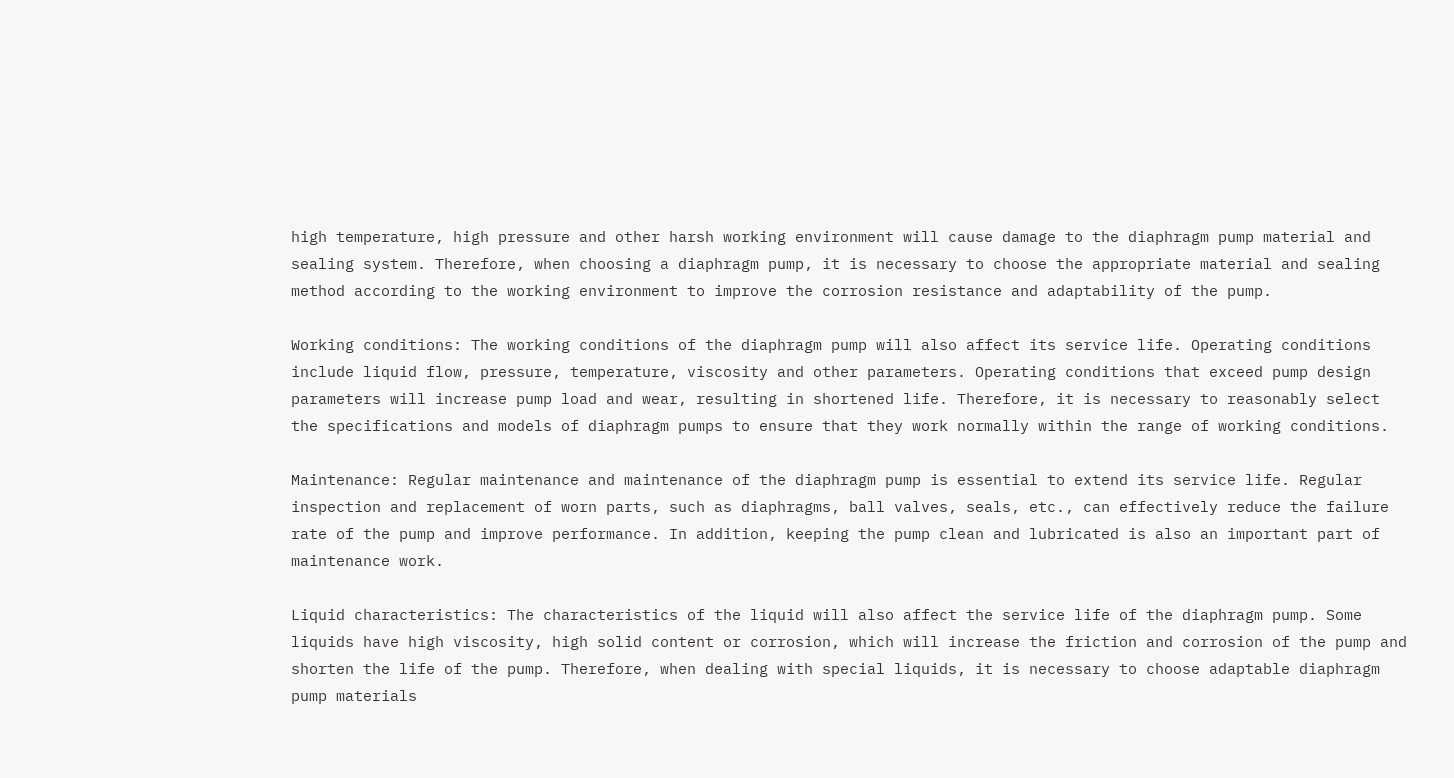high temperature, high pressure and other harsh working environment will cause damage to the diaphragm pump material and sealing system. Therefore, when choosing a diaphragm pump, it is necessary to choose the appropriate material and sealing method according to the working environment to improve the corrosion resistance and adaptability of the pump.

Working conditions: The working conditions of the diaphragm pump will also affect its service life. Operating conditions include liquid flow, pressure, temperature, viscosity and other parameters. Operating conditions that exceed pump design parameters will increase pump load and wear, resulting in shortened life. Therefore, it is necessary to reasonably select the specifications and models of diaphragm pumps to ensure that they work normally within the range of working conditions.

Maintenance: Regular maintenance and maintenance of the diaphragm pump is essential to extend its service life. Regular inspection and replacement of worn parts, such as diaphragms, ball valves, seals, etc., can effectively reduce the failure rate of the pump and improve performance. In addition, keeping the pump clean and lubricated is also an important part of maintenance work.

Liquid characteristics: The characteristics of the liquid will also affect the service life of the diaphragm pump. Some liquids have high viscosity, high solid content or corrosion, which will increase the friction and corrosion of the pump and shorten the life of the pump. Therefore, when dealing with special liquids, it is necessary to choose adaptable diaphragm pump materials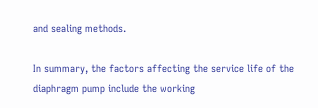and sealing methods.

In summary, the factors affecting the service life of the diaphragm pump include the working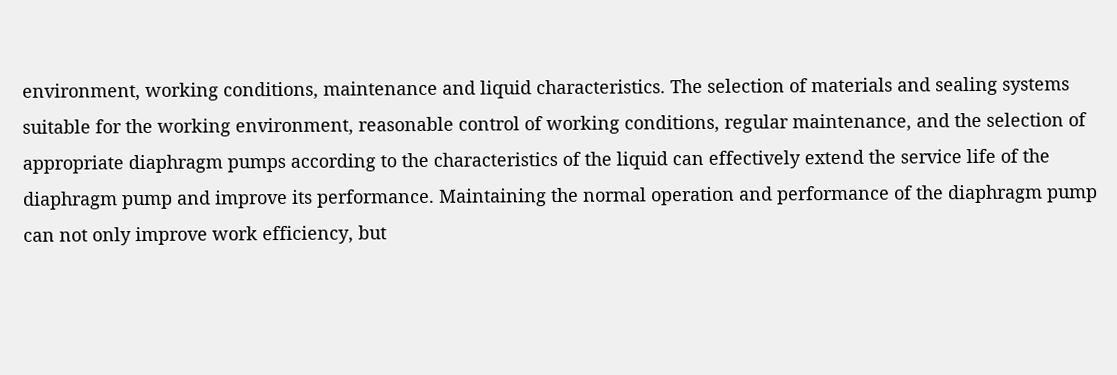environment, working conditions, maintenance and liquid characteristics. The selection of materials and sealing systems suitable for the working environment, reasonable control of working conditions, regular maintenance, and the selection of appropriate diaphragm pumps according to the characteristics of the liquid can effectively extend the service life of the diaphragm pump and improve its performance. Maintaining the normal operation and performance of the diaphragm pump can not only improve work efficiency, but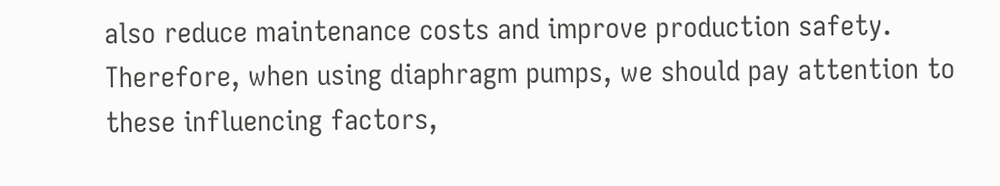also reduce maintenance costs and improve production safety. Therefore, when using diaphragm pumps, we should pay attention to these influencing factors,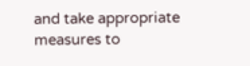and take appropriate measures to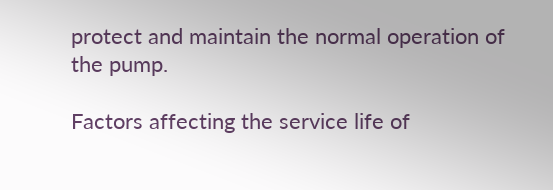protect and maintain the normal operation of the pump.

Factors affecting the service life of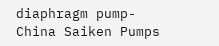diaphragm pump-China Saiken Pumps